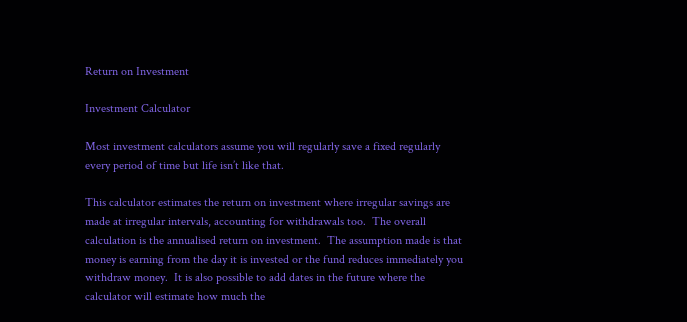Return on Investment

Investment Calculator

Most investment calculators assume you will regularly save a fixed regularly every period of time but life isn’t like that.

This calculator estimates the return on investment where irregular savings are made at irregular intervals, accounting for withdrawals too.  The overall calculation is the annualised return on investment.  The assumption made is that money is earning from the day it is invested or the fund reduces immediately you withdraw money.  It is also possible to add dates in the future where the calculator will estimate how much the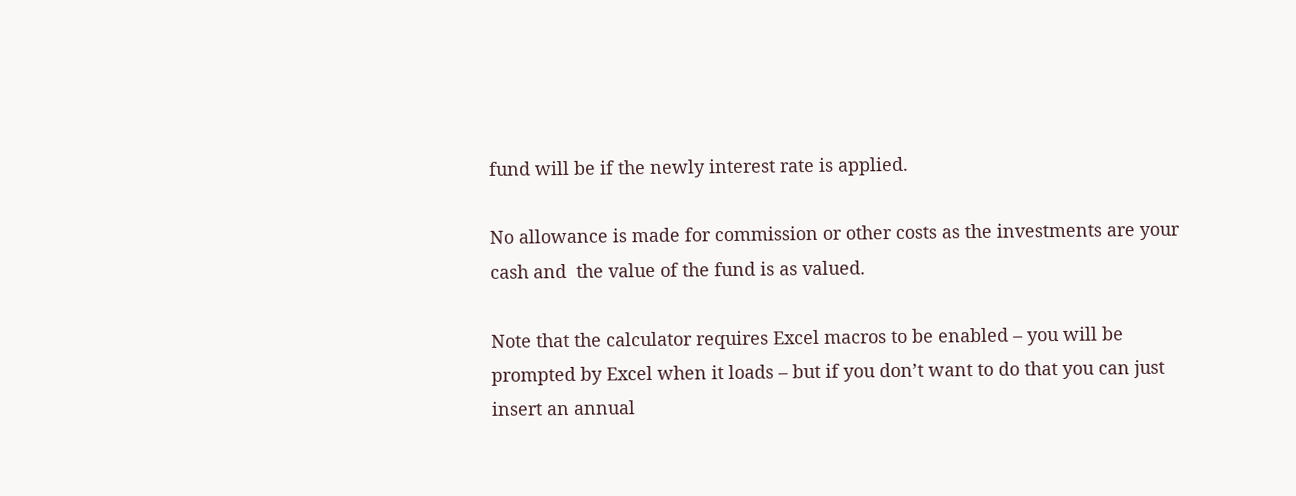fund will be if the newly interest rate is applied.

No allowance is made for commission or other costs as the investments are your cash and  the value of the fund is as valued.

Note that the calculator requires Excel macros to be enabled – you will be prompted by Excel when it loads – but if you don’t want to do that you can just insert an annual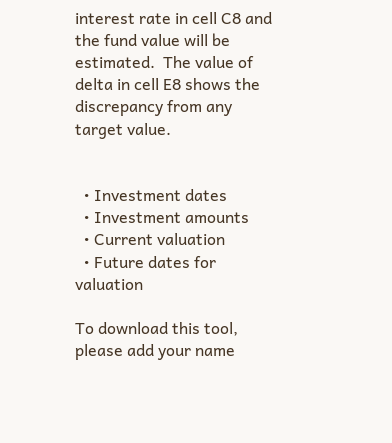interest rate in cell C8 and the fund value will be estimated.  The value of delta in cell E8 shows the discrepancy from any target value.


  • Investment dates
  • Investment amounts
  • Current valuation
  • Future dates for valuation

To download this tool, please add your name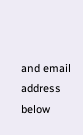and email address below